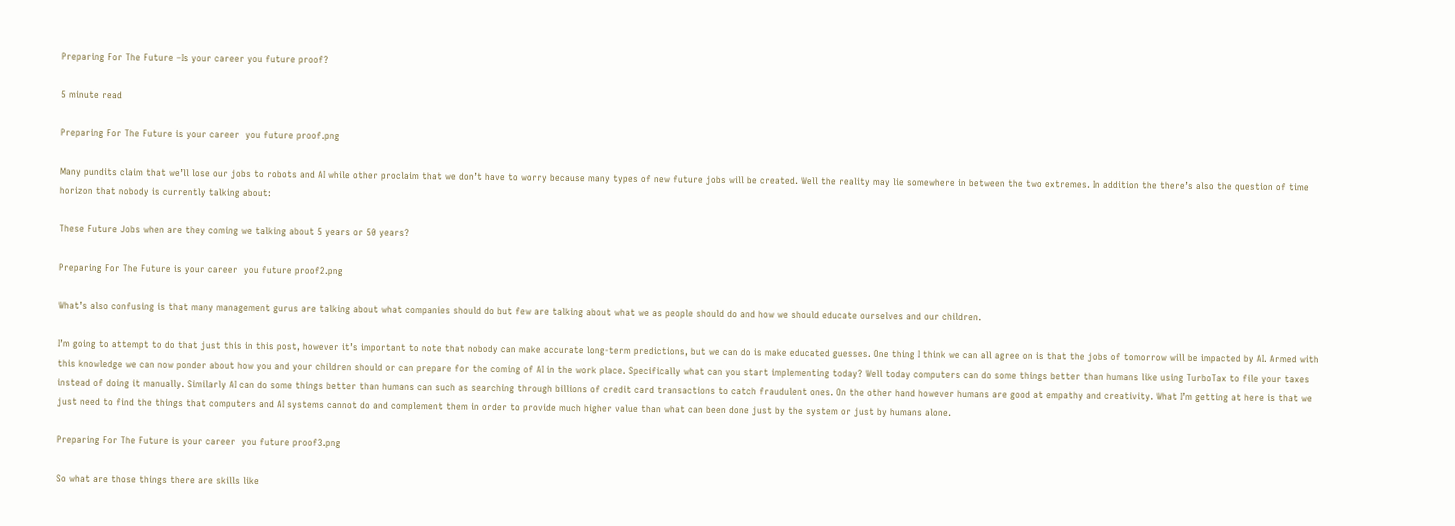Preparing For The Future –Is your career you future proof?

5 minute read

Preparing For The Future is your career  you future proof.png

Many pundits claim that we’ll lose our jobs to robots and AI while other proclaim that we don’t have to worry because many types of new future jobs will be created. Well the reality may lie somewhere in between the two extremes. In addition the there’s also the question of time horizon that nobody is currently talking about:

These Future Jobs when are they coming we talking about 5 years or 50 years?

Preparing For The Future is your career  you future proof2.png

What’s also confusing is that many management gurus are talking about what companies should do but few are talking about what we as people should do and how we should educate ourselves and our children.

I’m going to attempt to do that just this in this post, however it’s important to note that nobody can make accurate long-term predictions, but we can do is make educated guesses. One thing I think we can all agree on is that the jobs of tomorrow will be impacted by AI. Armed with this knowledge we can now ponder about how you and your children should or can prepare for the coming of AI in the work place. Specifically what can you start implementing today? Well today computers can do some things better than humans like using TurboTax to file your taxes instead of doing it manually. Similarly AI can do some things better than humans can such as searching through billions of credit card transactions to catch fraudulent ones. On the other hand however humans are good at empathy and creativity. What I’m getting at here is that we just need to find the things that computers and AI systems cannot do and complement them in order to provide much higher value than what can been done just by the system or just by humans alone.

Preparing For The Future is your career  you future proof3.png

So what are those things there are skills like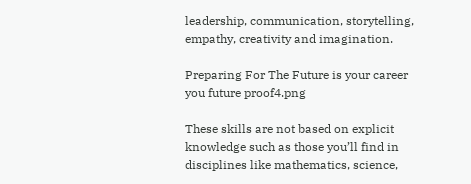leadership, communication, storytelling, empathy, creativity and imagination.

Preparing For The Future is your career  you future proof4.png

These skills are not based on explicit knowledge such as those you’ll find in disciplines like mathematics, science,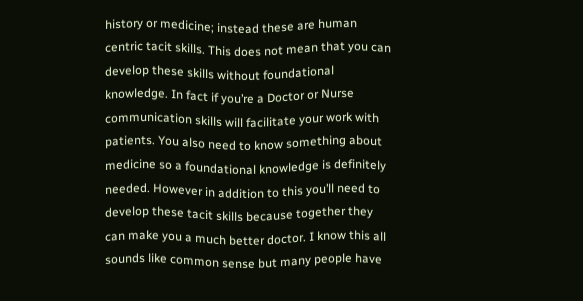history or medicine; instead these are human centric tacit skills. This does not mean that you can develop these skills without foundational knowledge. In fact if you’re a Doctor or Nurse communication skills will facilitate your work with patients. You also need to know something about medicine so a foundational knowledge is definitely needed. However in addition to this you’ll need to develop these tacit skills because together they can make you a much better doctor. I know this all sounds like common sense but many people have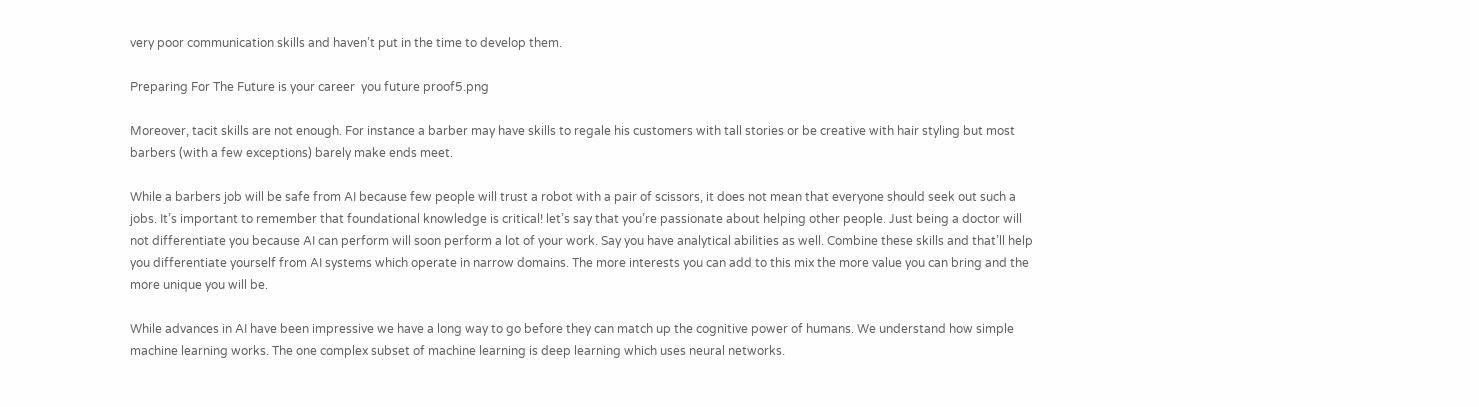very poor communication skills and haven’t put in the time to develop them.

Preparing For The Future is your career  you future proof5.png

Moreover, tacit skills are not enough. For instance a barber may have skills to regale his customers with tall stories or be creative with hair styling but most barbers (with a few exceptions) barely make ends meet.

While a barbers job will be safe from AI because few people will trust a robot with a pair of scissors, it does not mean that everyone should seek out such a jobs. It’s important to remember that foundational knowledge is critical! let’s say that you’re passionate about helping other people. Just being a doctor will not differentiate you because AI can perform will soon perform a lot of your work. Say you have analytical abilities as well. Combine these skills and that’ll help you differentiate yourself from AI systems which operate in narrow domains. The more interests you can add to this mix the more value you can bring and the more unique you will be.

While advances in AI have been impressive we have a long way to go before they can match up the cognitive power of humans. We understand how simple machine learning works. The one complex subset of machine learning is deep learning which uses neural networks.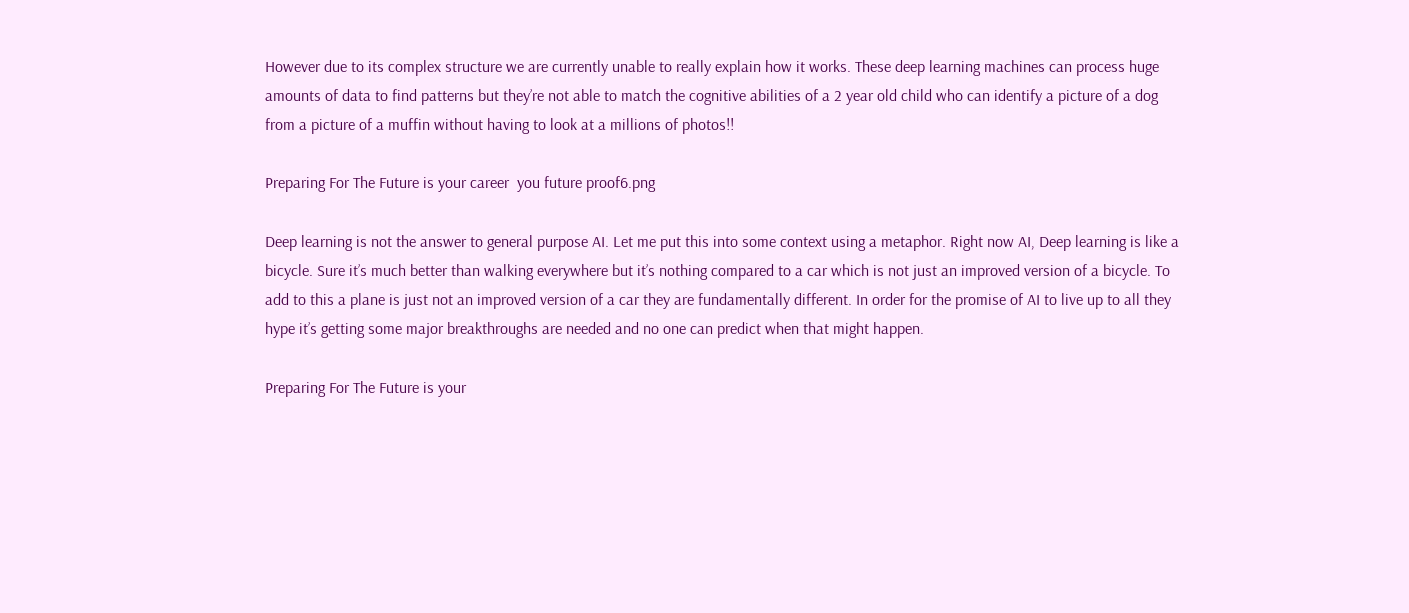However due to its complex structure we are currently unable to really explain how it works. These deep learning machines can process huge amounts of data to find patterns but they’re not able to match the cognitive abilities of a 2 year old child who can identify a picture of a dog from a picture of a muffin without having to look at a millions of photos!!

Preparing For The Future is your career  you future proof6.png

Deep learning is not the answer to general purpose AI. Let me put this into some context using a metaphor. Right now AI, Deep learning is like a bicycle. Sure it’s much better than walking everywhere but it’s nothing compared to a car which is not just an improved version of a bicycle. To add to this a plane is just not an improved version of a car they are fundamentally different. In order for the promise of AI to live up to all they hype it’s getting some major breakthroughs are needed and no one can predict when that might happen.

Preparing For The Future is your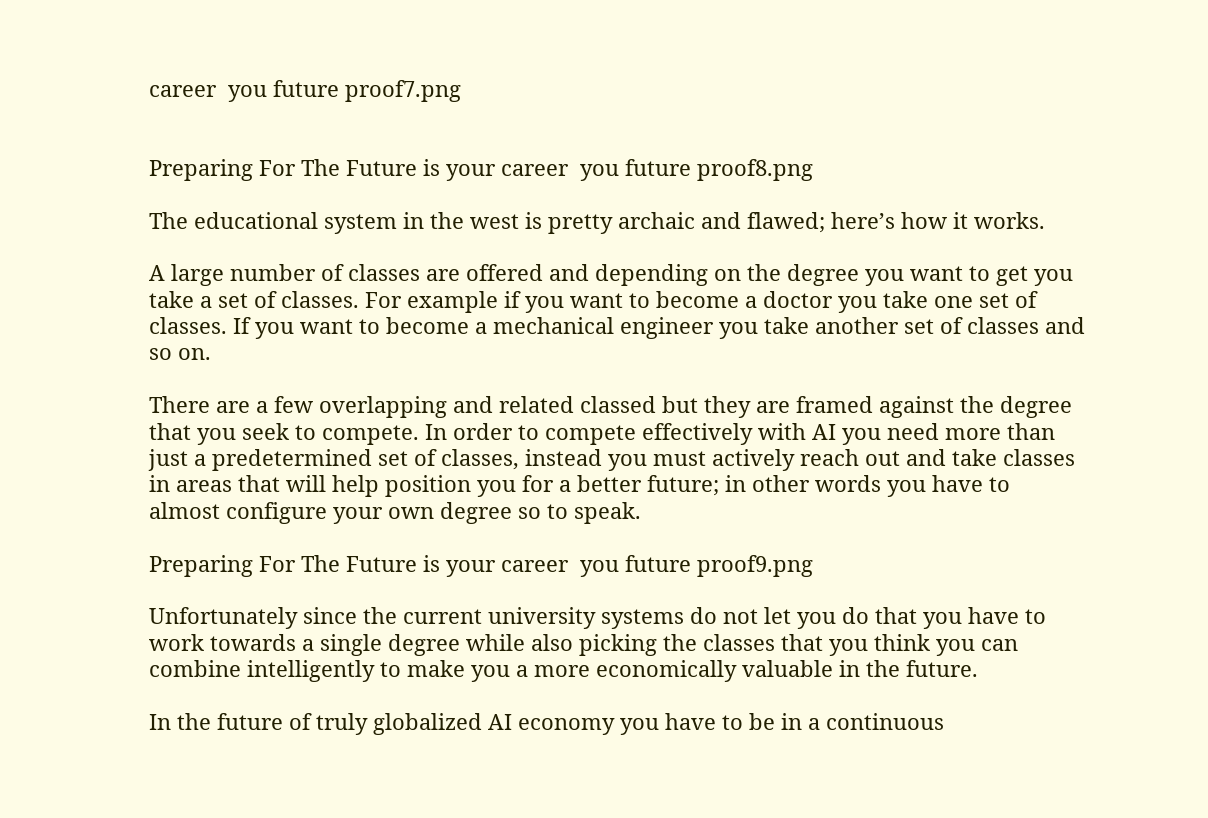career  you future proof7.png


Preparing For The Future is your career  you future proof8.png

The educational system in the west is pretty archaic and flawed; here’s how it works.

A large number of classes are offered and depending on the degree you want to get you take a set of classes. For example if you want to become a doctor you take one set of classes. If you want to become a mechanical engineer you take another set of classes and so on.

There are a few overlapping and related classed but they are framed against the degree that you seek to compete. In order to compete effectively with AI you need more than just a predetermined set of classes, instead you must actively reach out and take classes in areas that will help position you for a better future; in other words you have to almost configure your own degree so to speak.

Preparing For The Future is your career  you future proof9.png

Unfortunately since the current university systems do not let you do that you have to work towards a single degree while also picking the classes that you think you can combine intelligently to make you a more economically valuable in the future.

In the future of truly globalized AI economy you have to be in a continuous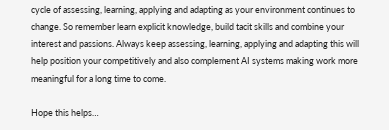cycle of assessing, learning, applying and adapting as your environment continues to change. So remember learn explicit knowledge, build tacit skills and combine your interest and passions. Always keep assessing, learning, applying and adapting this will help position your competitively and also complement AI systems making work more meaningful for a long time to come.

Hope this helps…